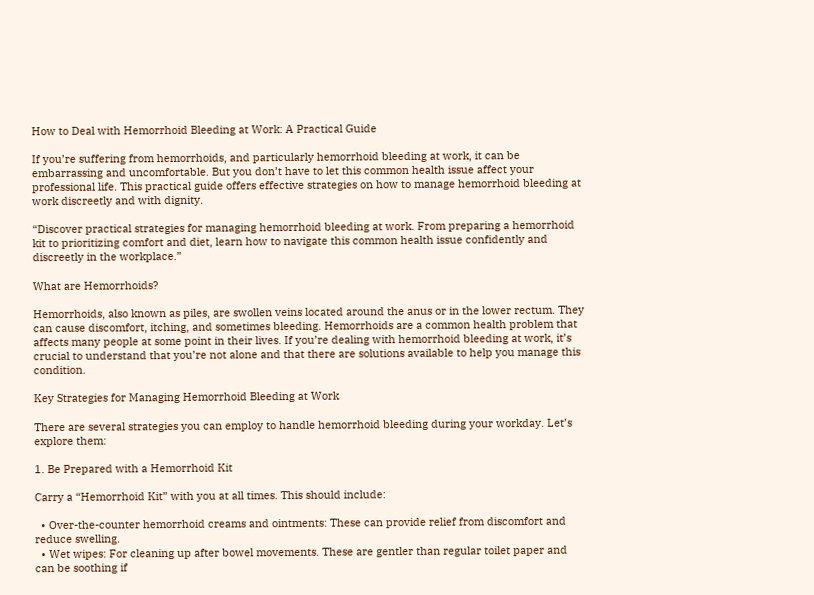How to Deal with Hemorrhoid Bleeding at Work: A Practical Guide

If you’re suffering from hemorrhoids, and particularly hemorrhoid bleeding at work, it can be embarrassing and uncomfortable. But you don’t have to let this common health issue affect your professional life. This practical guide offers effective strategies on how to manage hemorrhoid bleeding at work discreetly and with dignity.

“Discover practical strategies for managing hemorrhoid bleeding at work. From preparing a hemorrhoid kit to prioritizing comfort and diet, learn how to navigate this common health issue confidently and discreetly in the workplace.”

What are Hemorrhoids?

Hemorrhoids, also known as piles, are swollen veins located around the anus or in the lower rectum. They can cause discomfort, itching, and sometimes bleeding. Hemorrhoids are a common health problem that affects many people at some point in their lives. If you’re dealing with hemorrhoid bleeding at work, it’s crucial to understand that you’re not alone and that there are solutions available to help you manage this condition.

Key Strategies for Managing Hemorrhoid Bleeding at Work

There are several strategies you can employ to handle hemorrhoid bleeding during your workday. Let’s explore them:

1. Be Prepared with a Hemorrhoid Kit

Carry a “Hemorrhoid Kit” with you at all times. This should include:

  • Over-the-counter hemorrhoid creams and ointments: These can provide relief from discomfort and reduce swelling.
  • Wet wipes: For cleaning up after bowel movements. These are gentler than regular toilet paper and can be soothing if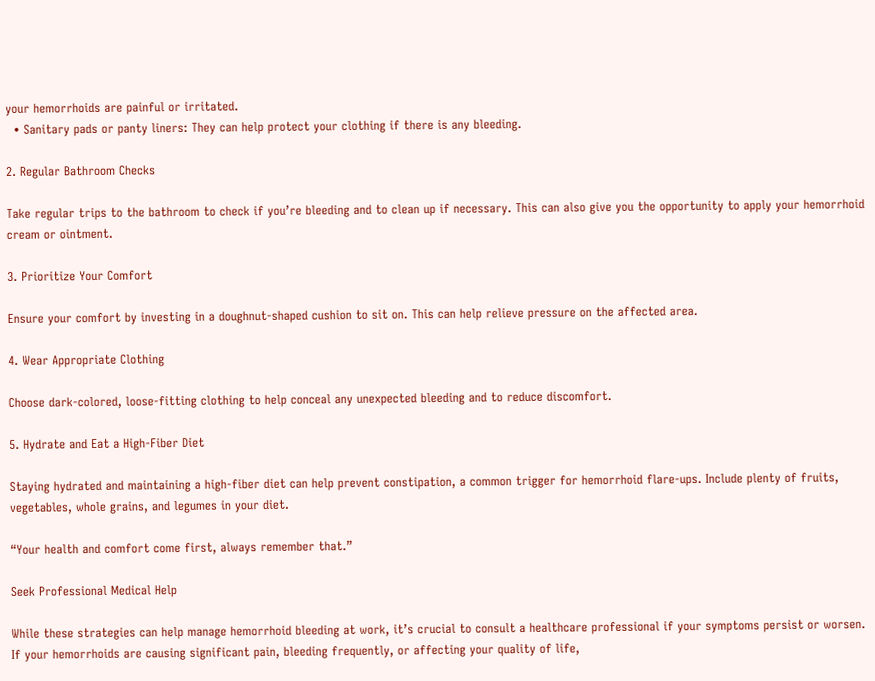your hemorrhoids are painful or irritated.
  • Sanitary pads or panty liners: They can help protect your clothing if there is any bleeding.

2. Regular Bathroom Checks

Take regular trips to the bathroom to check if you’re bleeding and to clean up if necessary. This can also give you the opportunity to apply your hemorrhoid cream or ointment.

3. Prioritize Your Comfort

Ensure your comfort by investing in a doughnut-shaped cushion to sit on. This can help relieve pressure on the affected area.

4. Wear Appropriate Clothing

Choose dark-colored, loose-fitting clothing to help conceal any unexpected bleeding and to reduce discomfort.

5. Hydrate and Eat a High-Fiber Diet

Staying hydrated and maintaining a high-fiber diet can help prevent constipation, a common trigger for hemorrhoid flare-ups. Include plenty of fruits, vegetables, whole grains, and legumes in your diet.

“Your health and comfort come first, always remember that.”

Seek Professional Medical Help

While these strategies can help manage hemorrhoid bleeding at work, it’s crucial to consult a healthcare professional if your symptoms persist or worsen. If your hemorrhoids are causing significant pain, bleeding frequently, or affecting your quality of life,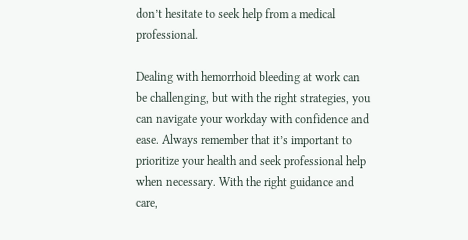don’t hesitate to seek help from a medical professional.

Dealing with hemorrhoid bleeding at work can be challenging, but with the right strategies, you can navigate your workday with confidence and ease. Always remember that it’s important to prioritize your health and seek professional help when necessary. With the right guidance and care,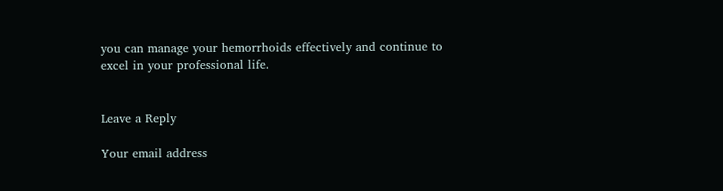you can manage your hemorrhoids effectively and continue to excel in your professional life.


Leave a Reply

Your email address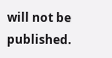will not be published.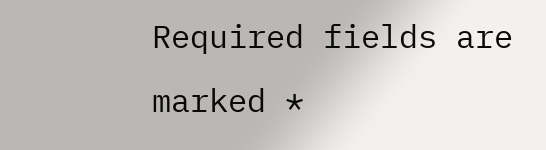Required fields are marked *